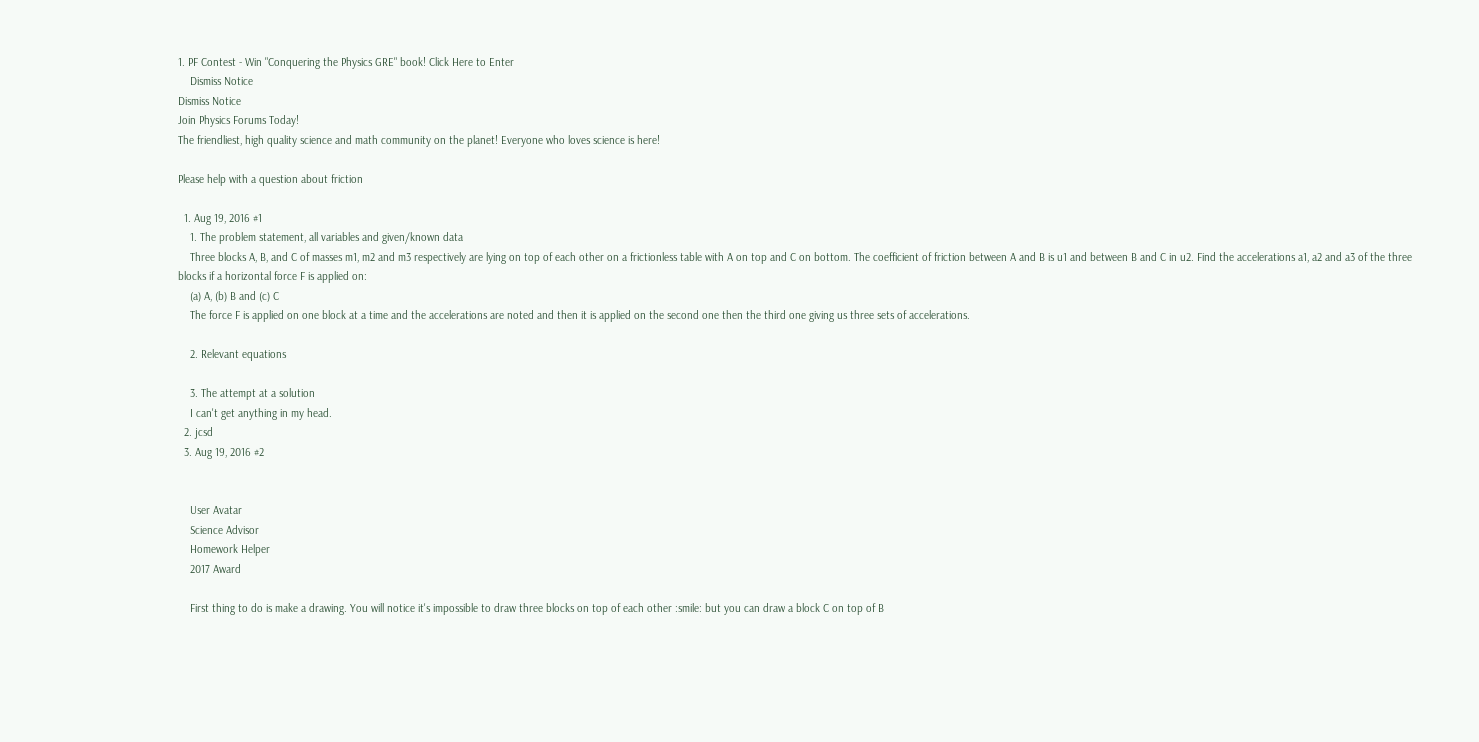1. PF Contest - Win "Conquering the Physics GRE" book! Click Here to Enter
    Dismiss Notice
Dismiss Notice
Join Physics Forums Today!
The friendliest, high quality science and math community on the planet! Everyone who loves science is here!

Please help with a question about friction

  1. Aug 19, 2016 #1
    1. The problem statement, all variables and given/known data
    Three blocks A, B, and C of masses m1, m2 and m3 respectively are lying on top of each other on a frictionless table with A on top and C on bottom. The coefficient of friction between A and B is u1 and between B and C in u2. Find the accelerations a1, a2 and a3 of the three blocks if a horizontal force F is applied on:
    (a) A, (b) B and (c) C
    The force F is applied on one block at a time and the accelerations are noted and then it is applied on the second one then the third one giving us three sets of accelerations.

    2. Relevant equations

    3. The attempt at a solution
    I can't get anything in my head.
  2. jcsd
  3. Aug 19, 2016 #2


    User Avatar
    Science Advisor
    Homework Helper
    2017 Award

    First thing to do is make a drawing. You will notice it's impossible to draw three blocks on top of each other :smile: but you can draw a block C on top of B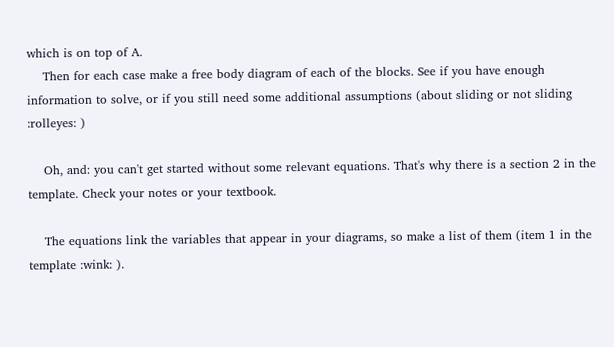which is on top of A.
    Then for each case make a free body diagram of each of the blocks. See if you have enough information to solve, or if you still need some additional assumptions (about sliding or not sliding :rolleyes: )

    Oh, and: you can't get started without some relevant equations. That's why there is a section 2 in the template. Check your notes or your textbook.

    The equations link the variables that appear in your diagrams, so make a list of them (item 1 in the template :wink: ).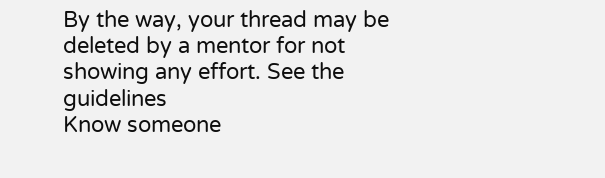By the way, your thread may be deleted by a mentor for not showing any effort. See the guidelines
Know someone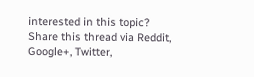interested in this topic? Share this thread via Reddit, Google+, Twitter,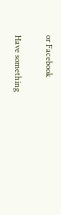or Facebook

Have something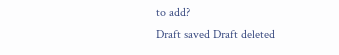to add?
Draft saved Draft deleted